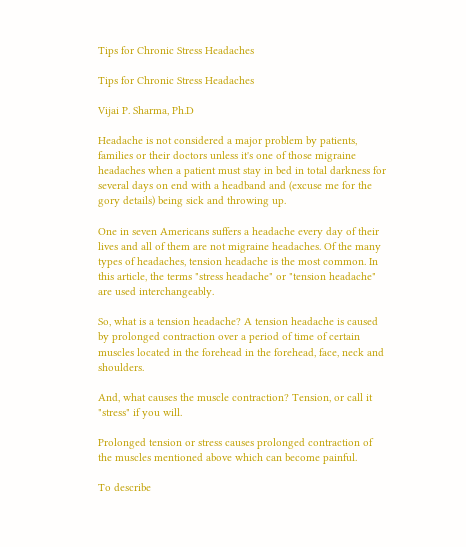Tips for Chronic Stress Headaches

Tips for Chronic Stress Headaches

Vijai P. Sharma, Ph.D

Headache is not considered a major problem by patients, families or their doctors unless it's one of those migraine headaches when a patient must stay in bed in total darkness for several days on end with a headband and (excuse me for the gory details) being sick and throwing up.

One in seven Americans suffers a headache every day of their lives and all of them are not migraine headaches. Of the many types of headaches, tension headache is the most common. In this article, the terms "stress headache" or "tension headache" are used interchangeably.

So, what is a tension headache? A tension headache is caused by prolonged contraction over a period of time of certain muscles located in the forehead in the forehead, face, neck and shoulders.

And, what causes the muscle contraction? Tension, or call it "stress" if you will.

Prolonged tension or stress causes prolonged contraction of the muscles mentioned above which can become painful.

To describe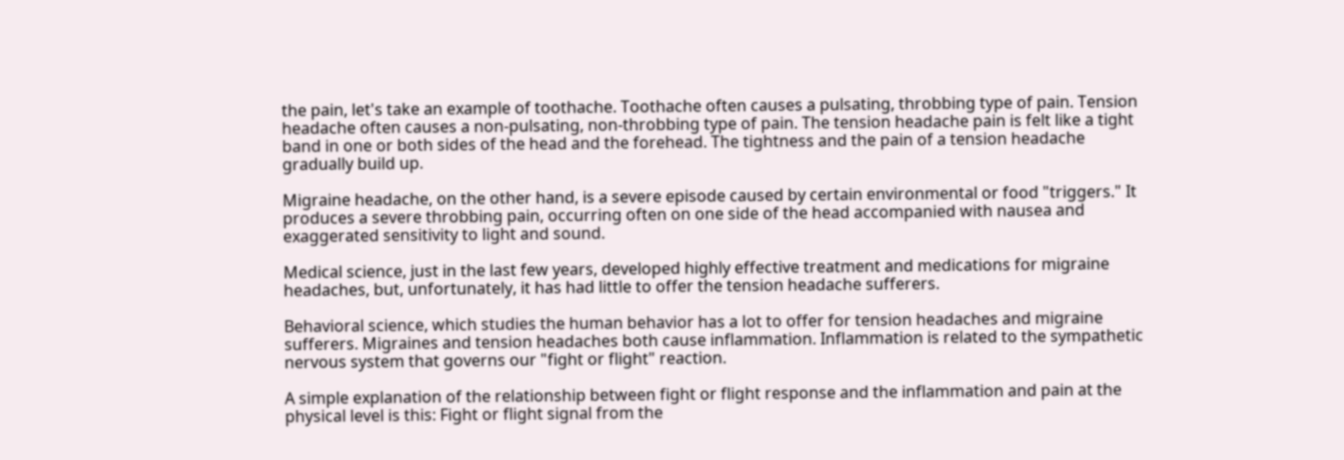the pain, let's take an example of toothache. Toothache often causes a pulsating, throbbing type of pain. Tension headache often causes a non-pulsating, non-throbbing type of pain. The tension headache pain is felt like a tight band in one or both sides of the head and the forehead. The tightness and the pain of a tension headache gradually build up.

Migraine headache, on the other hand, is a severe episode caused by certain environmental or food "triggers." It produces a severe throbbing pain, occurring often on one side of the head accompanied with nausea and exaggerated sensitivity to light and sound.

Medical science, just in the last few years, developed highly effective treatment and medications for migraine headaches, but, unfortunately, it has had little to offer the tension headache sufferers.

Behavioral science, which studies the human behavior has a lot to offer for tension headaches and migraine sufferers. Migraines and tension headaches both cause inflammation. Inflammation is related to the sympathetic nervous system that governs our "fight or flight" reaction.

A simple explanation of the relationship between fight or flight response and the inflammation and pain at the physical level is this: Fight or flight signal from the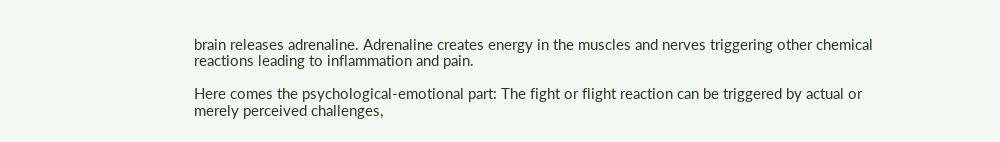brain releases adrenaline. Adrenaline creates energy in the muscles and nerves triggering other chemical reactions leading to inflammation and pain.

Here comes the psychological-emotional part: The fight or flight reaction can be triggered by actual or merely perceived challenges,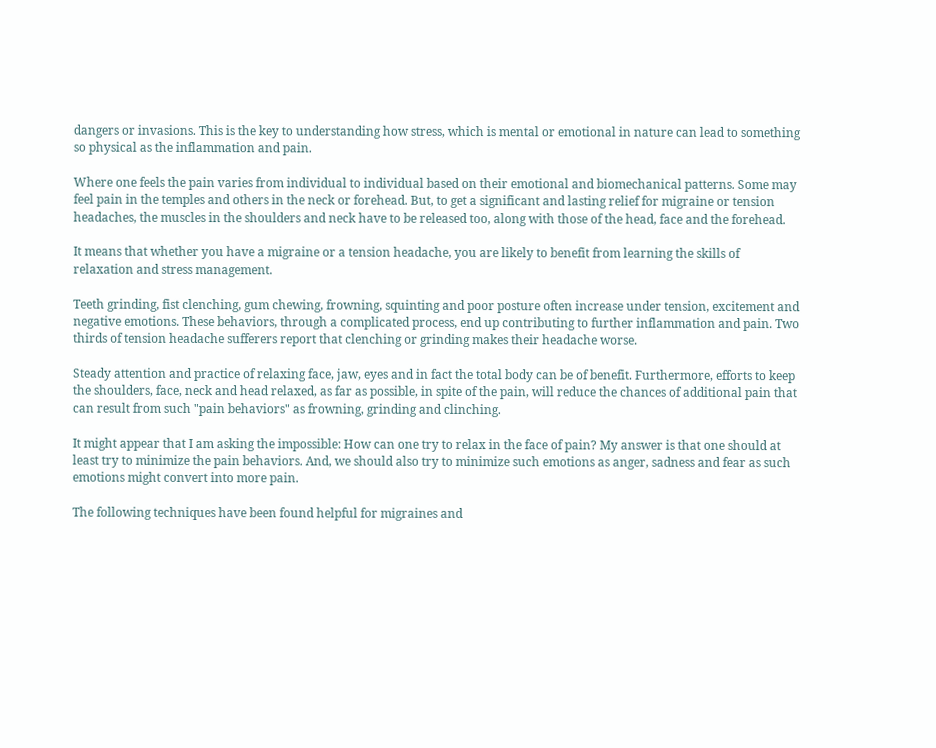dangers or invasions. This is the key to understanding how stress, which is mental or emotional in nature can lead to something so physical as the inflammation and pain.

Where one feels the pain varies from individual to individual based on their emotional and biomechanical patterns. Some may feel pain in the temples and others in the neck or forehead. But, to get a significant and lasting relief for migraine or tension headaches, the muscles in the shoulders and neck have to be released too, along with those of the head, face and the forehead.

It means that whether you have a migraine or a tension headache, you are likely to benefit from learning the skills of relaxation and stress management.

Teeth grinding, fist clenching, gum chewing, frowning, squinting and poor posture often increase under tension, excitement and negative emotions. These behaviors, through a complicated process, end up contributing to further inflammation and pain. Two thirds of tension headache sufferers report that clenching or grinding makes their headache worse.

Steady attention and practice of relaxing face, jaw, eyes and in fact the total body can be of benefit. Furthermore, efforts to keep the shoulders, face, neck and head relaxed, as far as possible, in spite of the pain, will reduce the chances of additional pain that can result from such "pain behaviors" as frowning, grinding and clinching.

It might appear that I am asking the impossible: How can one try to relax in the face of pain? My answer is that one should at least try to minimize the pain behaviors. And, we should also try to minimize such emotions as anger, sadness and fear as such emotions might convert into more pain.

The following techniques have been found helpful for migraines and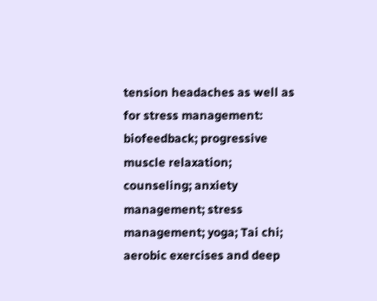tension headaches as well as for stress management: biofeedback; progressive muscle relaxation; counseling; anxiety management; stress management; yoga; Tai chi; aerobic exercises and deep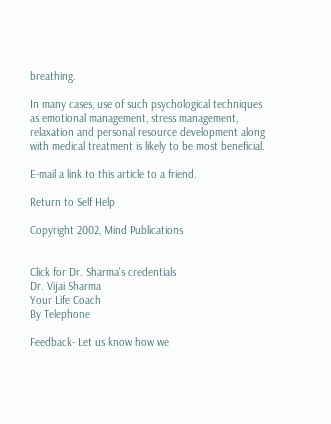breathing.

In many cases, use of such psychological techniques as emotional management, stress management, relaxation and personal resource development along with medical treatment is likely to be most beneficial.

E-mail a link to this article to a friend.

Return to Self Help

Copyright 2002, Mind Publications


Click for Dr. Sharma's credentials
Dr. Vijai Sharma
Your Life Coach
By Telephone

Feedback- Let us know how we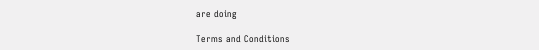are doing

Terms and Conditions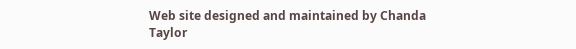Web site designed and maintained by Chanda Taylor